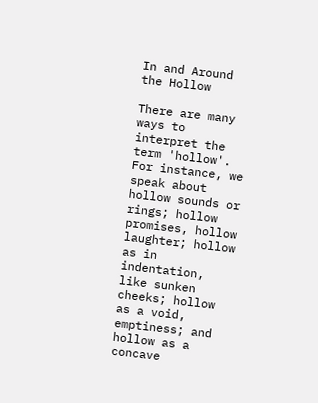In and Around the Hollow

There are many ways to interpret the term 'hollow'. For instance, we speak about hollow sounds or rings; hollow promises, hollow laughter; hollow as in indentation, like sunken cheeks; hollow as a void, emptiness; and hollow as a concave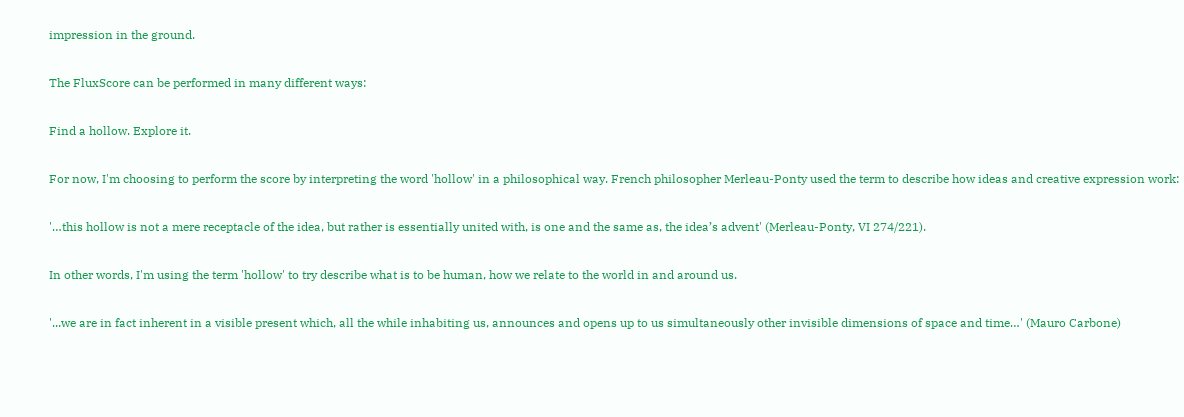impression in the ground.

The FluxScore can be performed in many different ways:

Find a hollow. Explore it.

For now, I'm choosing to perform the score by interpreting the word 'hollow' in a philosophical way. French philosopher Merleau-Ponty used the term to describe how ideas and creative expression work:

'…this hollow is not a mere receptacle of the idea, but rather is essentially united with, is one and the same as, the idea’s advent' (Merleau-Ponty, VI 274/221).

In other words, I'm using the term 'hollow' to try describe what is to be human, how we relate to the world in and around us.

'...we are in fact inherent in a visible present which, all the while inhabiting us, announces and opens up to us simultaneously other invisible dimensions of space and time…' (Mauro Carbone)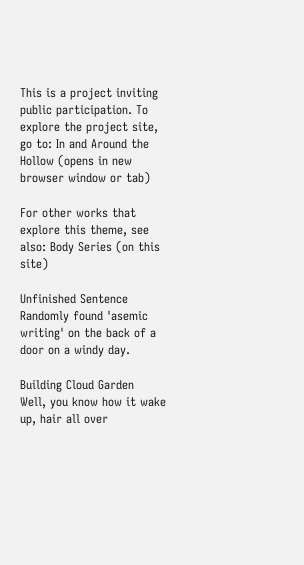This is a project inviting public participation. To explore the project site, go to: In and Around the Hollow (opens in new browser window or tab)

For other works that explore this theme, see also: Body Series (on this site)

Unfinished Sentence
Randomly found 'asemic writing' on the back of a door on a windy day.

Building Cloud Garden
Well, you know how it wake up, hair all over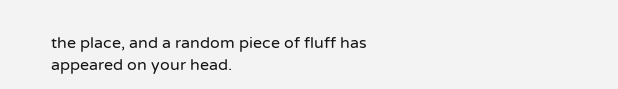the place, and a random piece of fluff has appeared on your head.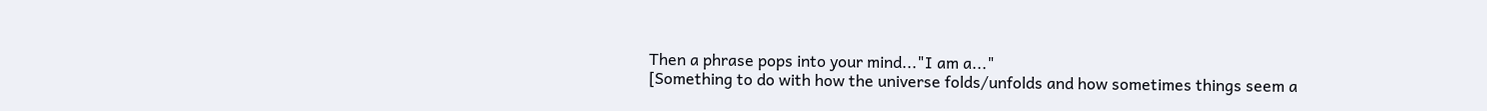Then a phrase pops into your mind..."I am a..."
[Something to do with how the universe folds/unfolds and how sometimes things seem a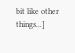bit like other things...]